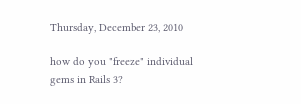Thursday, December 23, 2010

how do you "freeze" individual gems in Rails 3?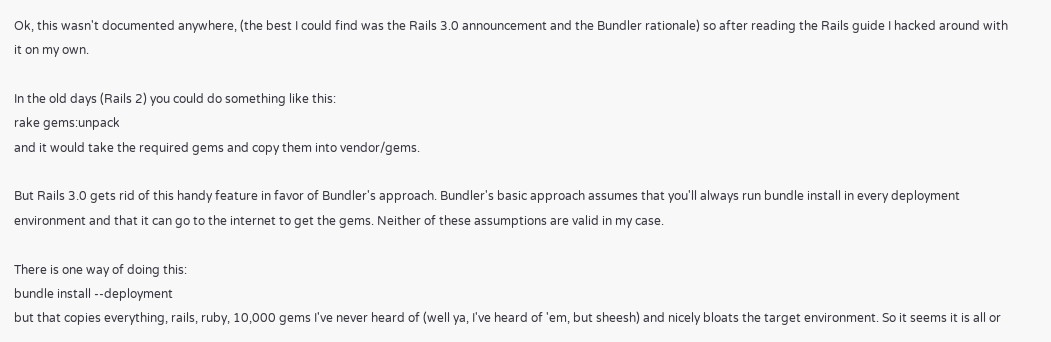Ok, this wasn't documented anywhere, (the best I could find was the Rails 3.0 announcement and the Bundler rationale) so after reading the Rails guide I hacked around with it on my own.

In the old days (Rails 2) you could do something like this:
rake gems:unpack
and it would take the required gems and copy them into vendor/gems.

But Rails 3.0 gets rid of this handy feature in favor of Bundler's approach. Bundler's basic approach assumes that you'll always run bundle install in every deployment environment and that it can go to the internet to get the gems. Neither of these assumptions are valid in my case.

There is one way of doing this:
bundle install --deployment
but that copies everything, rails, ruby, 10,000 gems I've never heard of (well ya, I've heard of 'em, but sheesh) and nicely bloats the target environment. So it seems it is all or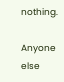nothing.

Anyone else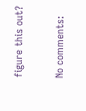figure this out?

No comments: